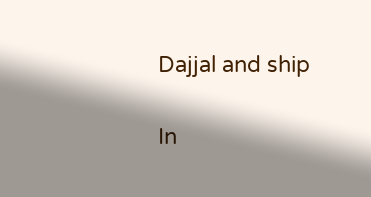Dajjal and ship


In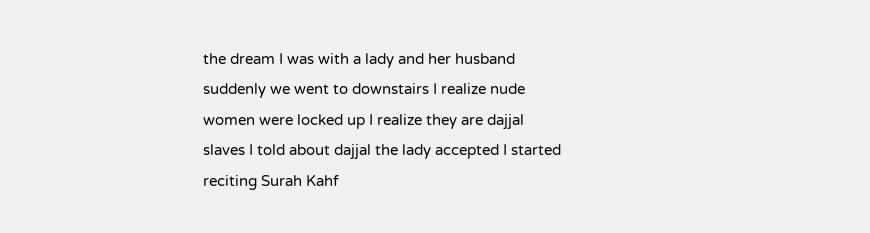the dream I was with a lady and her husband suddenly we went to downstairs I realize nude women were locked up I realize they are dajjal slaves I told about dajjal the lady accepted I started reciting Surah Kahf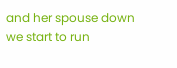and her spouse down we start to run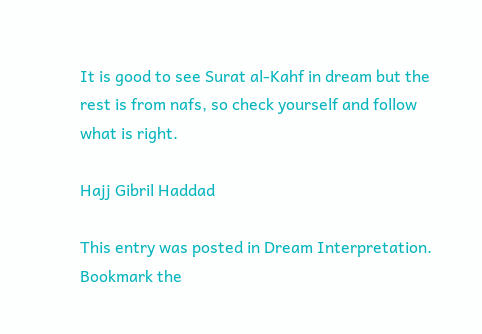It is good to see Surat al-Kahf in dream but the rest is from nafs, so check yourself and follow what is right.

Hajj Gibril Haddad

This entry was posted in Dream Interpretation. Bookmark the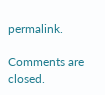permalink.

Comments are closed.